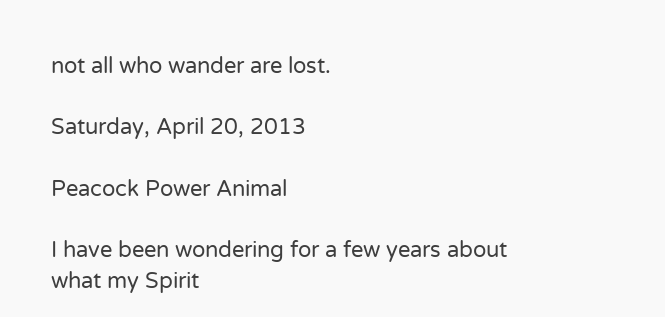not all who wander are lost.

Saturday, April 20, 2013

Peacock Power Animal

I have been wondering for a few years about what my Spirit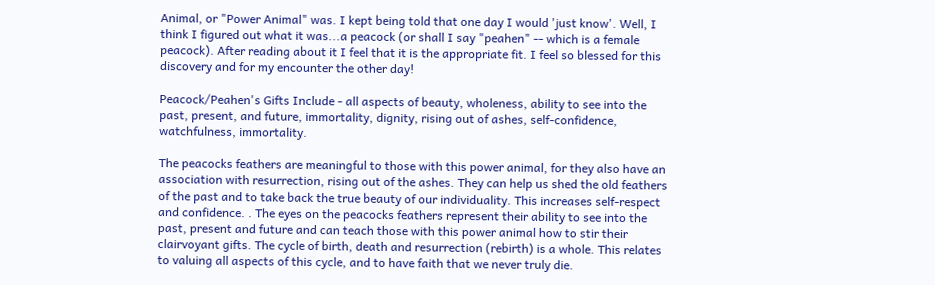Animal, or "Power Animal" was. I kept being told that one day I would 'just know'. Well, I think I figured out what it was...a peacock (or shall I say "peahen" -- which is a female peacock). After reading about it I feel that it is the appropriate fit. I feel so blessed for this discovery and for my encounter the other day!

Peacock/Peahen's Gifts Include - all aspects of beauty, wholeness, ability to see into the past, present, and future, immortality, dignity, rising out of ashes, self-confidence, watchfulness, immortality.

The peacocks feathers are meaningful to those with this power animal, for they also have an association with resurrection, rising out of the ashes. They can help us shed the old feathers of the past and to take back the true beauty of our individuality. This increases self-respect and confidence. . The eyes on the peacocks feathers represent their ability to see into the past, present and future and can teach those with this power animal how to stir their clairvoyant gifts. The cycle of birth, death and resurrection (rebirth) is a whole. This relates to valuing all aspects of this cycle, and to have faith that we never truly die.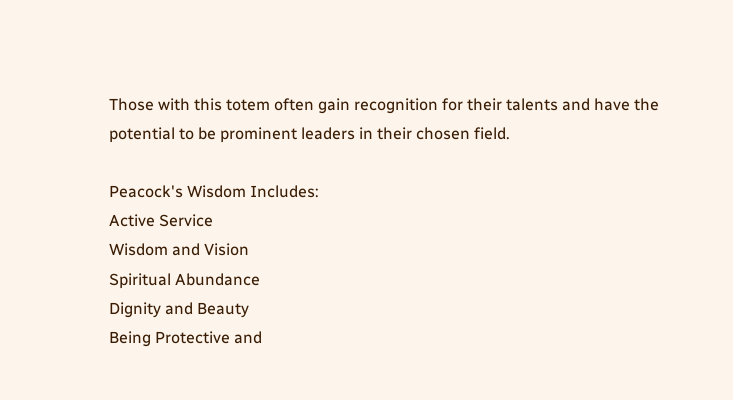Those with this totem often gain recognition for their talents and have the potential to be prominent leaders in their chosen field.

Peacock's Wisdom Includes:
Active Service
Wisdom and Vision
Spiritual Abundance
Dignity and Beauty
Being Protective and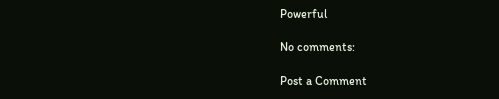Powerful

No comments:

Post a Comment